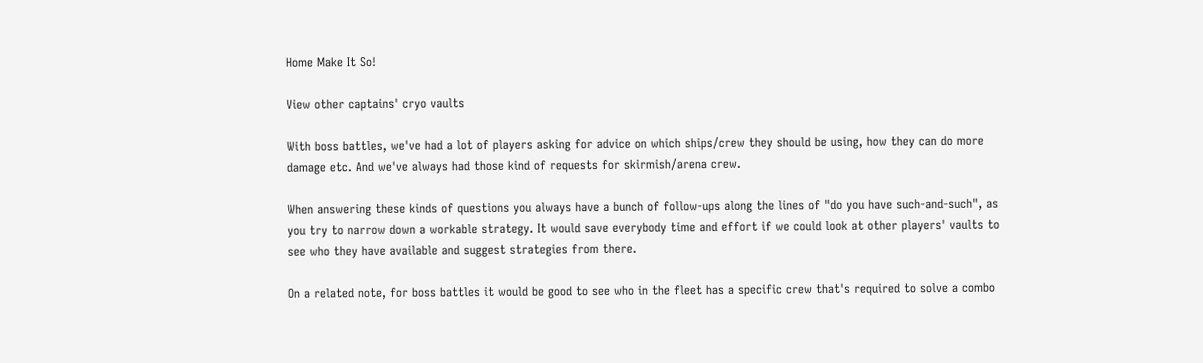Home Make It So!

View other captains' cryo vaults

With boss battles, we've had a lot of players asking for advice on which ships/crew they should be using, how they can do more damage etc. And we've always had those kind of requests for skirmish/arena crew.

When answering these kinds of questions you always have a bunch of follow-ups along the lines of "do you have such-and-such", as you try to narrow down a workable strategy. It would save everybody time and effort if we could look at other players' vaults to see who they have available and suggest strategies from there.

On a related note, for boss battles it would be good to see who in the fleet has a specific crew that's required to solve a combo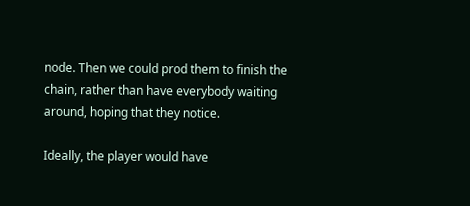node. Then we could prod them to finish the chain, rather than have everybody waiting around, hoping that they notice.

Ideally, the player would have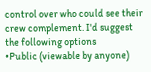control over who could see their crew complement. I'd suggest the following options
•Public (viewable by anyone)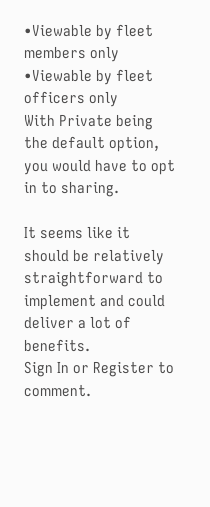•Viewable by fleet members only
•Viewable by fleet officers only
With Private being the default option, you would have to opt in to sharing.

It seems like it should be relatively straightforward to implement and could deliver a lot of benefits.
Sign In or Register to comment.